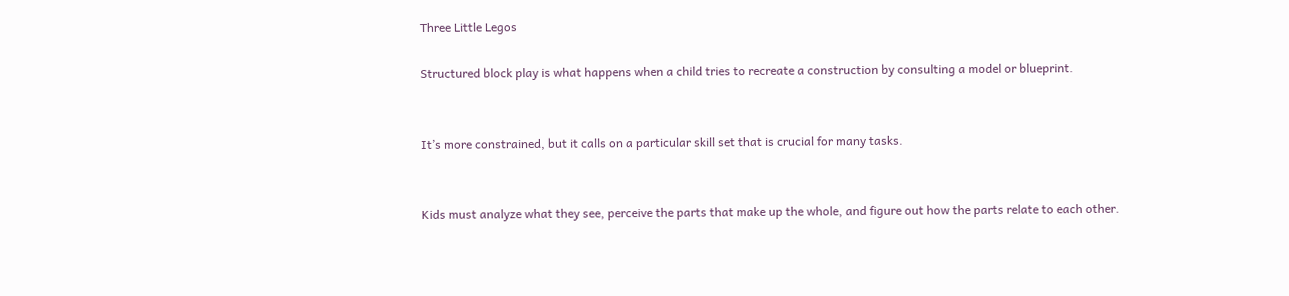Three Little Legos

Structured block play is what happens when a child tries to recreate a construction by consulting a model or blueprint.


It’s more constrained, but it calls on a particular skill set that is crucial for many tasks.


Kids must analyze what they see, perceive the parts that make up the whole, and figure out how the parts relate to each other.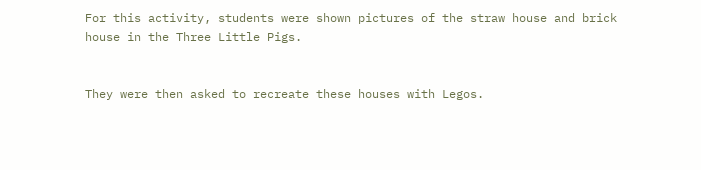For this activity, students were shown pictures of the straw house and brick house in the Three Little Pigs.


They were then asked to recreate these houses with Legos.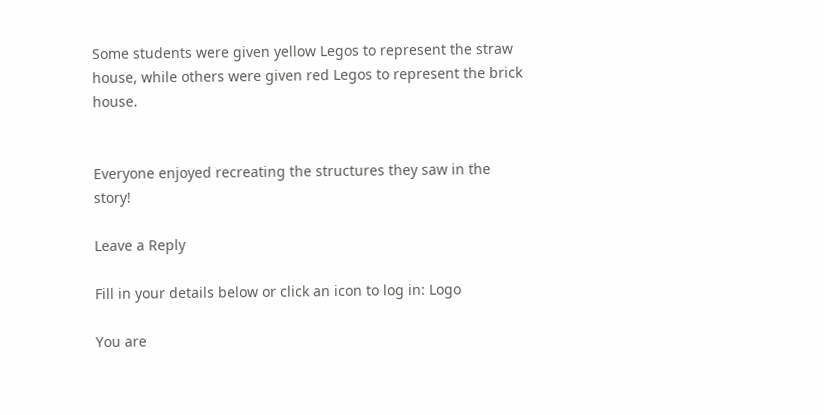Some students were given yellow Legos to represent the straw house, while others were given red Legos to represent the brick house.


Everyone enjoyed recreating the structures they saw in the story!

Leave a Reply

Fill in your details below or click an icon to log in: Logo

You are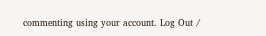commenting using your account. Log Out /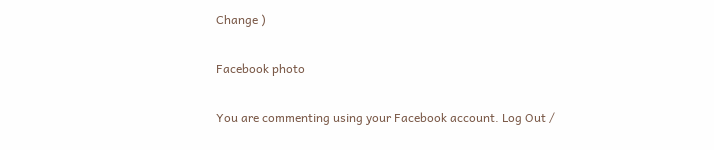Change )

Facebook photo

You are commenting using your Facebook account. Log Out /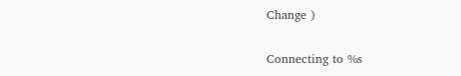Change )

Connecting to %s